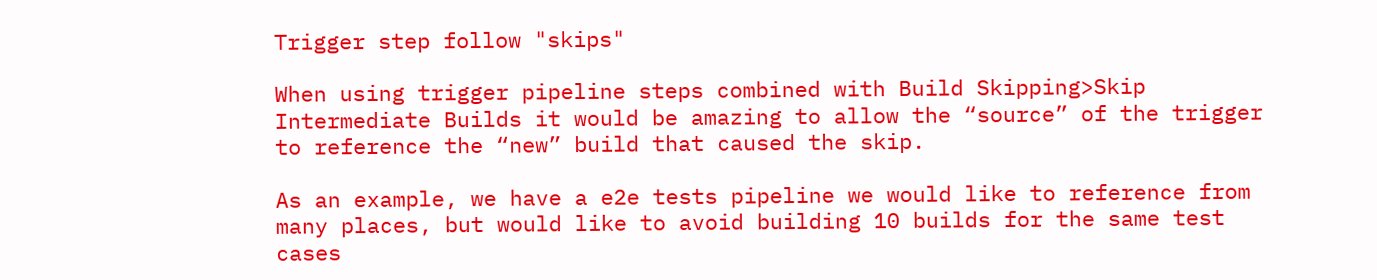Trigger step follow "skips"

When using trigger pipeline steps combined with Build Skipping>Skip Intermediate Builds it would be amazing to allow the “source” of the trigger to reference the “new” build that caused the skip.

As an example, we have a e2e tests pipeline we would like to reference from many places, but would like to avoid building 10 builds for the same test cases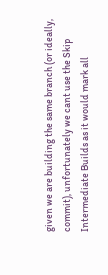given we are building the same branch (or ideally, commit), unfortunately we cant use the Skip Intermediate Builds as it would mark all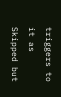triggers to it as Skipped but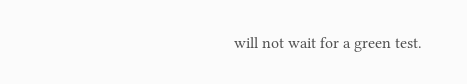will not wait for a green test.